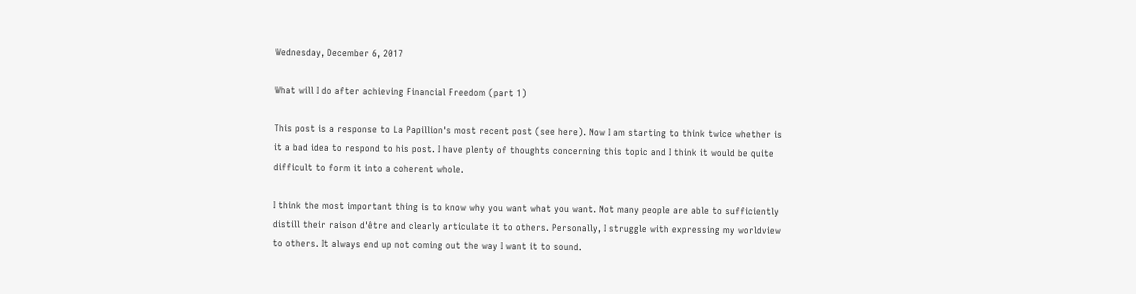Wednesday, December 6, 2017

What will I do after achieving Financial Freedom (part 1)

This post is a response to La Papillion's most recent post (see here). Now I am starting to think twice whether is it a bad idea to respond to his post. I have plenty of thoughts concerning this topic and I think it would be quite difficult to form it into a coherent whole.

I think the most important thing is to know why you want what you want. Not many people are able to sufficiently distill their raison d'être and clearly articulate it to others. Personally, I struggle with expressing my worldview to others. It always end up not coming out the way I want it to sound.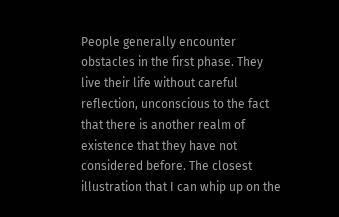People generally encounter obstacles in the first phase. They live their life without careful reflection, unconscious to the fact that there is another realm of existence that they have not considered before. The closest illustration that I can whip up on the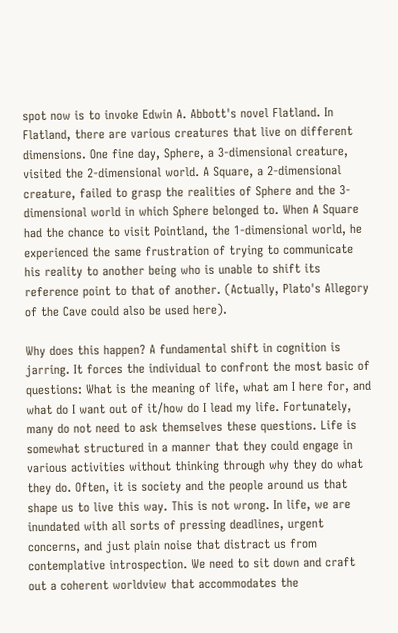spot now is to invoke Edwin A. Abbott's novel Flatland. In Flatland, there are various creatures that live on different dimensions. One fine day, Sphere, a 3-dimensional creature, visited the 2-dimensional world. A Square, a 2-dimensional creature, failed to grasp the realities of Sphere and the 3-dimensional world in which Sphere belonged to. When A Square had the chance to visit Pointland, the 1-dimensional world, he experienced the same frustration of trying to communicate his reality to another being who is unable to shift its reference point to that of another. (Actually, Plato's Allegory of the Cave could also be used here).

Why does this happen? A fundamental shift in cognition is jarring. It forces the individual to confront the most basic of questions: What is the meaning of life, what am I here for, and what do I want out of it/how do I lead my life. Fortunately, many do not need to ask themselves these questions. Life is somewhat structured in a manner that they could engage in various activities without thinking through why they do what they do. Often, it is society and the people around us that shape us to live this way. This is not wrong. In life, we are inundated with all sorts of pressing deadlines, urgent concerns, and just plain noise that distract us from contemplative introspection. We need to sit down and craft out a coherent worldview that accommodates the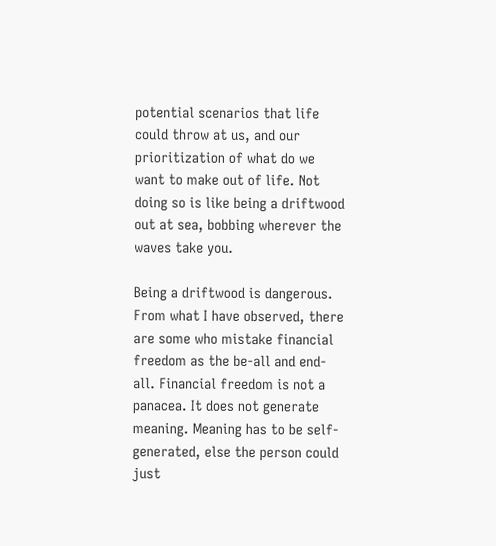potential scenarios that life could throw at us, and our prioritization of what do we want to make out of life. Not doing so is like being a driftwood out at sea, bobbing wherever the waves take you.

Being a driftwood is dangerous. From what I have observed, there are some who mistake financial freedom as the be-all and end-all. Financial freedom is not a panacea. It does not generate meaning. Meaning has to be self-generated, else the person could just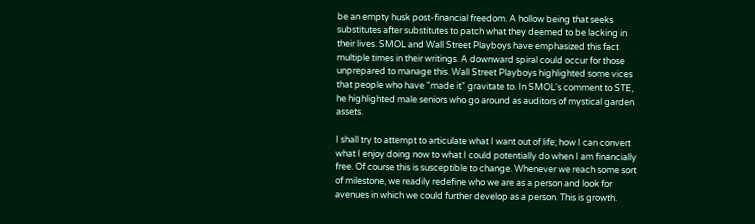be an empty husk post-financial freedom. A hollow being that seeks substitutes after substitutes to patch what they deemed to be lacking in their lives. SMOL and Wall Street Playboys have emphasized this fact multiple times in their writings. A downward spiral could occur for those unprepared to manage this. Wall Street Playboys highlighted some vices that people who have "made it" gravitate to. In SMOL's comment to STE, he highlighted male seniors who go around as auditors of mystical garden assets.

I shall try to attempt to articulate what I want out of life; how I can convert what I enjoy doing now to what I could potentially do when I am financially free. Of course this is susceptible to change. Whenever we reach some sort of milestone, we readily redefine who we are as a person and look for avenues in which we could further develop as a person. This is growth.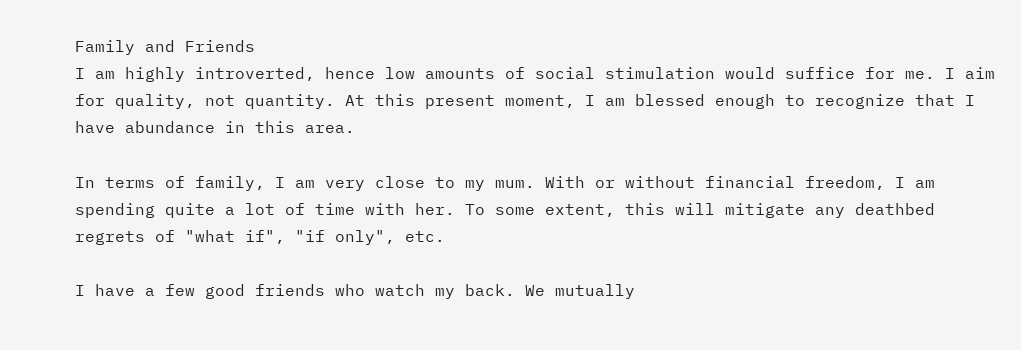Family and Friends
I am highly introverted, hence low amounts of social stimulation would suffice for me. I aim for quality, not quantity. At this present moment, I am blessed enough to recognize that I have abundance in this area.

In terms of family, I am very close to my mum. With or without financial freedom, I am spending quite a lot of time with her. To some extent, this will mitigate any deathbed regrets of "what if", "if only", etc.

I have a few good friends who watch my back. We mutually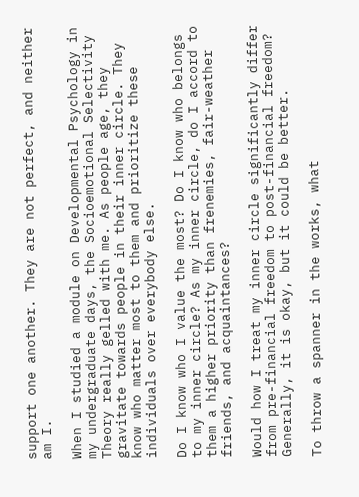support one another. They are not perfect, and neither am I.

When I studied a module on Developmental Psychology in my undergraduate days, the Socioemotional Selectivity Theory really gelled with me. As people age, they gravitate towards people in their inner circle. They know who matter most to them and prioritize these individuals over everybody else.

Do I know who I value the most? Do I know who belongs to my inner circle? As my inner circle, do I accord to them a higher priority than frenemies, fair-weather friends, and acquaintances?

Would how I treat my inner circle significantly differ from pre-financial freedom to post-financial freedom? Generally, it is okay, but it could be better.

To throw a spanner in the works, what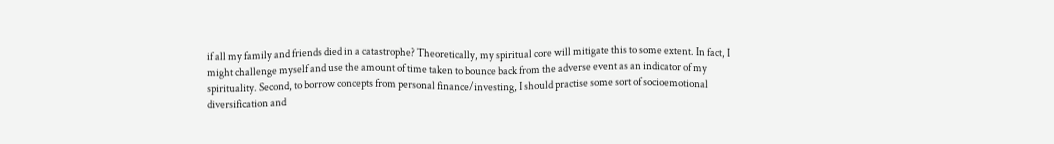if all my family and friends died in a catastrophe? Theoretically, my spiritual core will mitigate this to some extent. In fact, I might challenge myself and use the amount of time taken to bounce back from the adverse event as an indicator of my spirituality. Second, to borrow concepts from personal finance/investing, I should practise some sort of socioemotional diversification and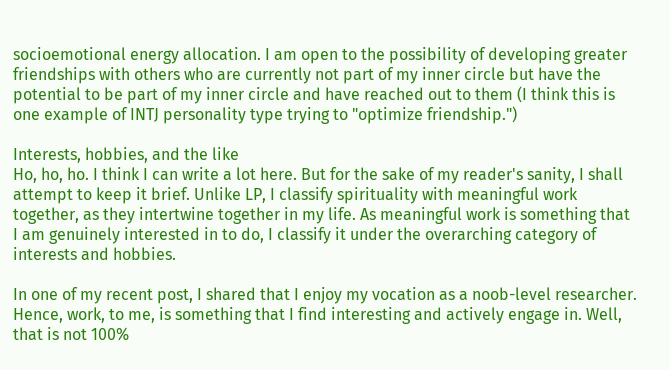socioemotional energy allocation. I am open to the possibility of developing greater friendships with others who are currently not part of my inner circle but have the potential to be part of my inner circle and have reached out to them (I think this is one example of INTJ personality type trying to "optimize friendship.")

Interests, hobbies, and the like
Ho, ho, ho. I think I can write a lot here. But for the sake of my reader's sanity, I shall attempt to keep it brief. Unlike LP, I classify spirituality with meaningful work together, as they intertwine together in my life. As meaningful work is something that I am genuinely interested in to do, I classify it under the overarching category of interests and hobbies.

In one of my recent post, I shared that I enjoy my vocation as a noob-level researcher. Hence, work, to me, is something that I find interesting and actively engage in. Well, that is not 100%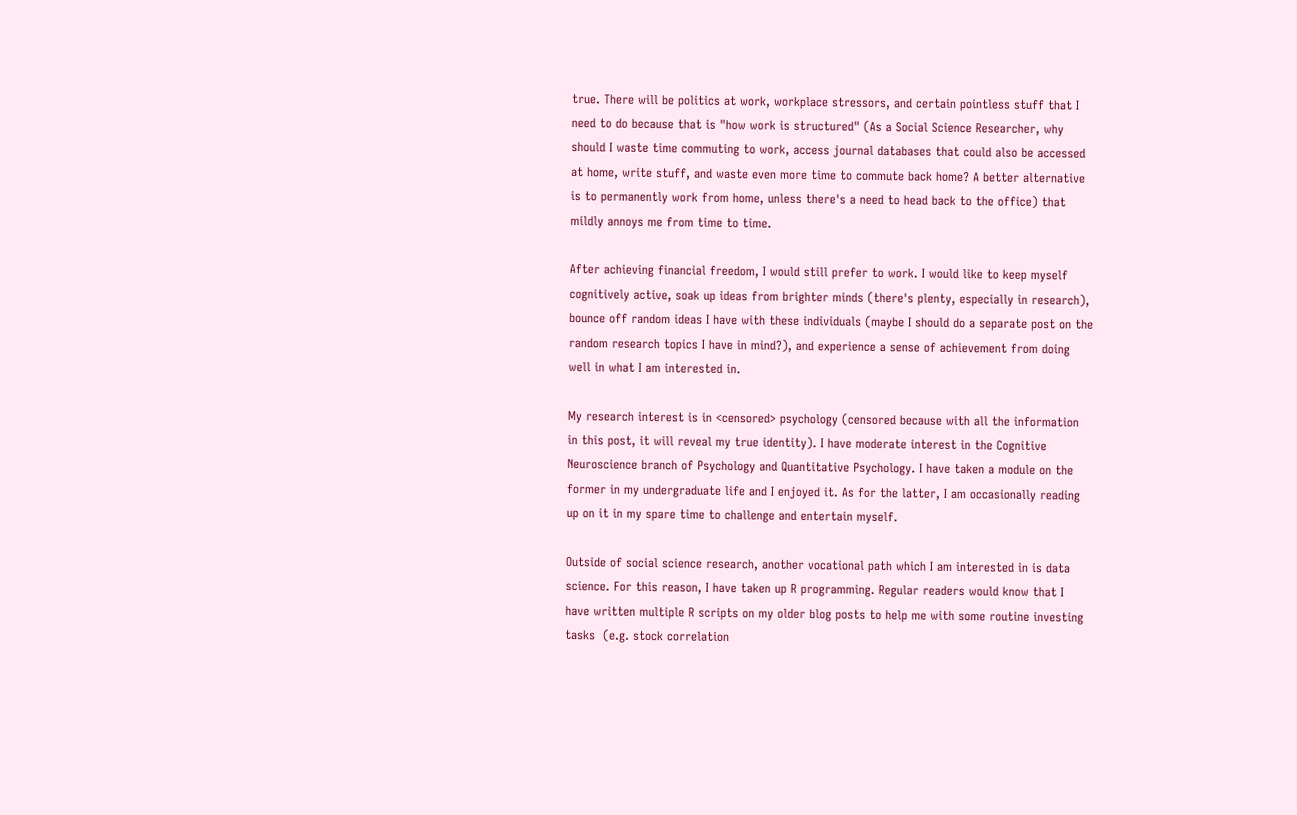true. There will be politics at work, workplace stressors, and certain pointless stuff that I need to do because that is "how work is structured" (As a Social Science Researcher, why should I waste time commuting to work, access journal databases that could also be accessed at home, write stuff, and waste even more time to commute back home? A better alternative is to permanently work from home, unless there's a need to head back to the office) that mildly annoys me from time to time.

After achieving financial freedom, I would still prefer to work. I would like to keep myself cognitively active, soak up ideas from brighter minds (there's plenty, especially in research), bounce off random ideas I have with these individuals (maybe I should do a separate post on the random research topics I have in mind?), and experience a sense of achievement from doing well in what I am interested in.

My research interest is in <censored> psychology (censored because with all the information in this post, it will reveal my true identity). I have moderate interest in the Cognitive Neuroscience branch of Psychology and Quantitative Psychology. I have taken a module on the former in my undergraduate life and I enjoyed it. As for the latter, I am occasionally reading up on it in my spare time to challenge and entertain myself.

Outside of social science research, another vocational path which I am interested in is data science. For this reason, I have taken up R programming. Regular readers would know that I have written multiple R scripts on my older blog posts to help me with some routine investing tasks  (e.g. stock correlation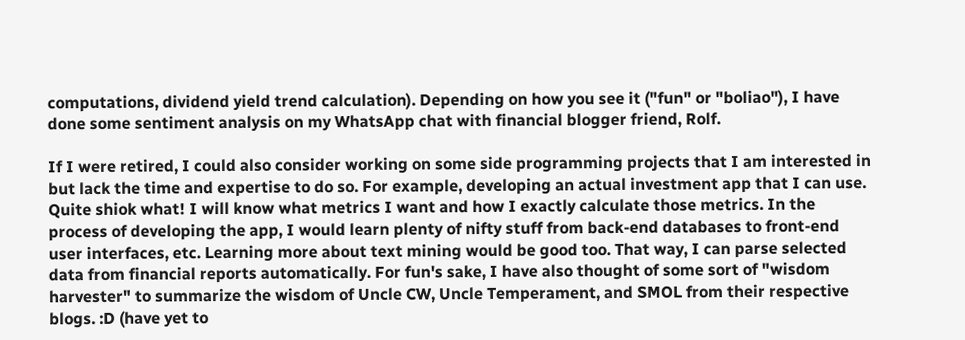computations, dividend yield trend calculation). Depending on how you see it ("fun" or "boliao"), I have done some sentiment analysis on my WhatsApp chat with financial blogger friend, Rolf.

If I were retired, I could also consider working on some side programming projects that I am interested in but lack the time and expertise to do so. For example, developing an actual investment app that I can use. Quite shiok what! I will know what metrics I want and how I exactly calculate those metrics. In the process of developing the app, I would learn plenty of nifty stuff from back-end databases to front-end user interfaces, etc. Learning more about text mining would be good too. That way, I can parse selected data from financial reports automatically. For fun's sake, I have also thought of some sort of "wisdom harvester" to summarize the wisdom of Uncle CW, Uncle Temperament, and SMOL from their respective blogs. :D (have yet to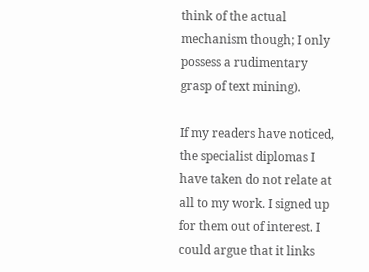think of the actual mechanism though; I only possess a rudimentary grasp of text mining).

If my readers have noticed, the specialist diplomas I have taken do not relate at all to my work. I signed up for them out of interest. I could argue that it links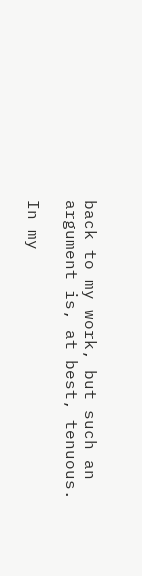back to my work, but such an argument is, at best, tenuous.

In my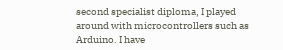second specialist diploma, I played around with microcontrollers such as Arduino. I have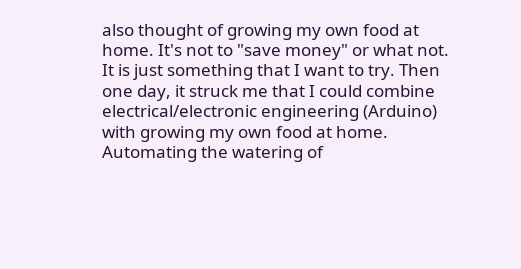also thought of growing my own food at home. It's not to "save money" or what not. It is just something that I want to try. Then one day, it struck me that I could combine electrical/electronic engineering (Arduino) with growing my own food at home. Automating the watering of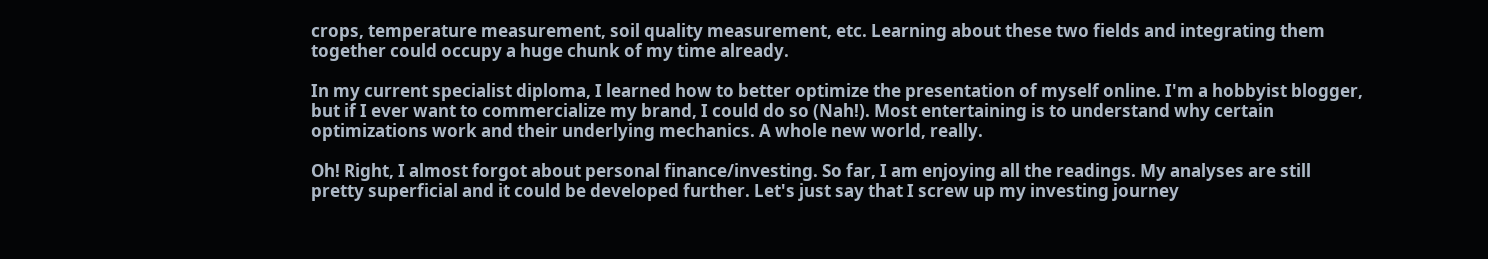crops, temperature measurement, soil quality measurement, etc. Learning about these two fields and integrating them together could occupy a huge chunk of my time already.

In my current specialist diploma, I learned how to better optimize the presentation of myself online. I'm a hobbyist blogger, but if I ever want to commercialize my brand, I could do so (Nah!). Most entertaining is to understand why certain optimizations work and their underlying mechanics. A whole new world, really.

Oh! Right, I almost forgot about personal finance/investing. So far, I am enjoying all the readings. My analyses are still pretty superficial and it could be developed further. Let's just say that I screw up my investing journey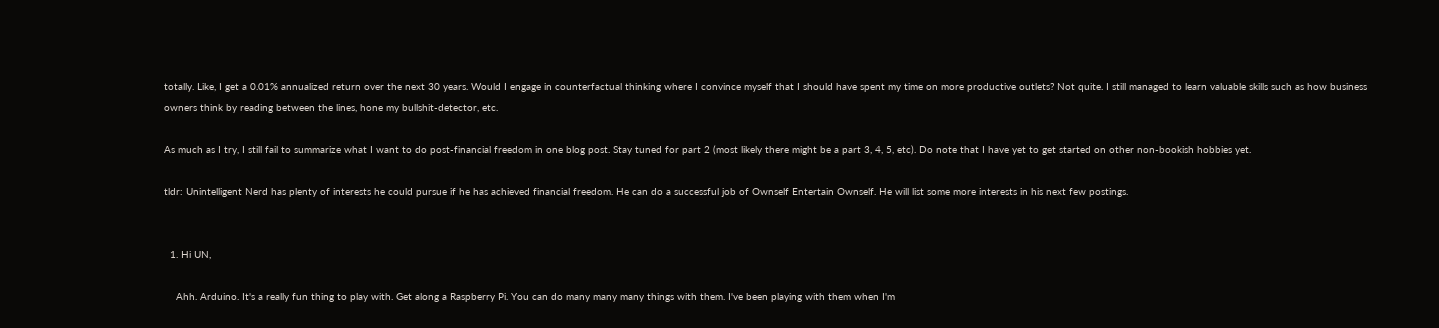totally. Like, I get a 0.01% annualized return over the next 30 years. Would I engage in counterfactual thinking where I convince myself that I should have spent my time on more productive outlets? Not quite. I still managed to learn valuable skills such as how business owners think by reading between the lines, hone my bullshit-detector, etc.

As much as I try, I still fail to summarize what I want to do post-financial freedom in one blog post. Stay tuned for part 2 (most likely there might be a part 3, 4, 5, etc). Do note that I have yet to get started on other non-bookish hobbies yet.

tldr: Unintelligent Nerd has plenty of interests he could pursue if he has achieved financial freedom. He can do a successful job of Ownself Entertain Ownself. He will list some more interests in his next few postings.


  1. Hi UN,

    Ahh. Arduino. It's a really fun thing to play with. Get along a Raspberry Pi. You can do many many many things with them. I've been playing with them when I'm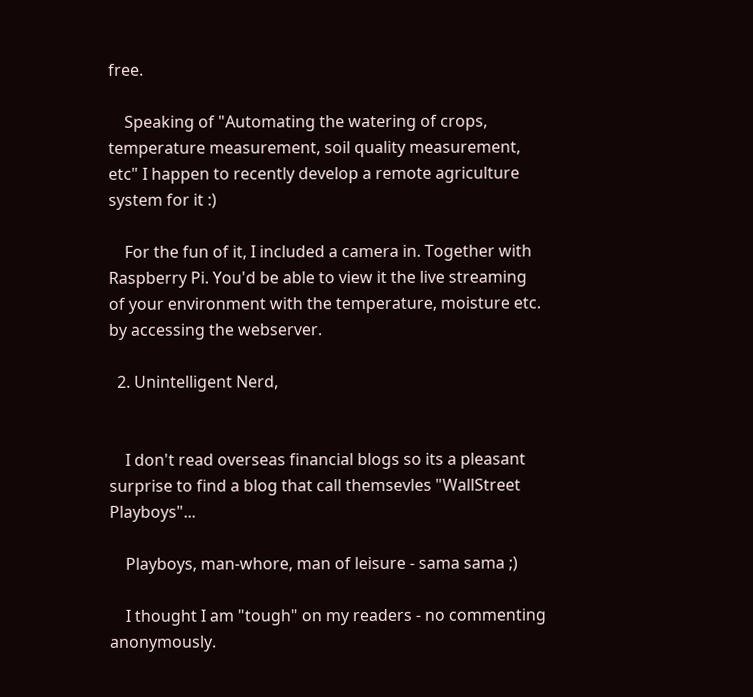free.

    Speaking of "Automating the watering of crops, temperature measurement, soil quality measurement, etc" I happen to recently develop a remote agriculture system for it :)

    For the fun of it, I included a camera in. Together with Raspberry Pi. You'd be able to view it the live streaming of your environment with the temperature, moisture etc. by accessing the webserver.

  2. Unintelligent Nerd,


    I don't read overseas financial blogs so its a pleasant surprise to find a blog that call themsevles "WallStreet Playboys"...

    Playboys, man-whore, man of leisure - sama sama ;)

    I thought I am "tough" on my readers - no commenting anonymously.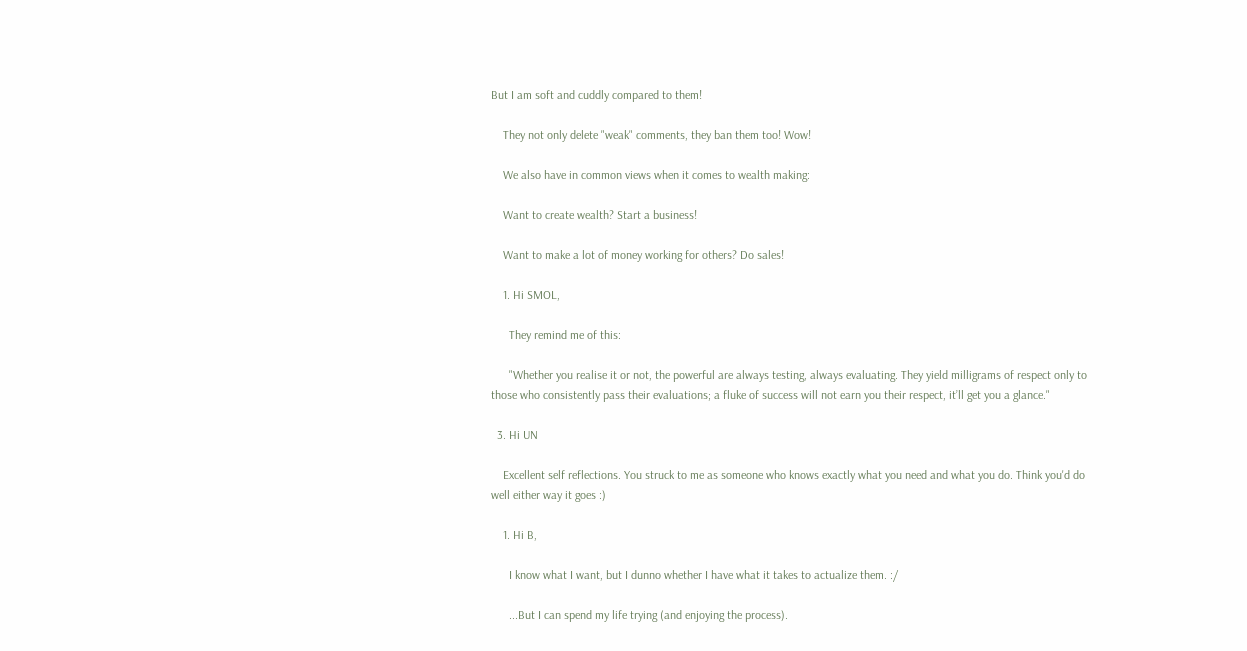But I am soft and cuddly compared to them!

    They not only delete "weak" comments, they ban them too! Wow!

    We also have in common views when it comes to wealth making:

    Want to create wealth? Start a business!

    Want to make a lot of money working for others? Do sales!

    1. Hi SMOL,

      They remind me of this:

      "Whether you realise it or not, the powerful are always testing, always evaluating. They yield milligrams of respect only to those who consistently pass their evaluations; a fluke of success will not earn you their respect, it’ll get you a glance."

  3. Hi UN

    Excellent self reflections. You struck to me as someone who knows exactly what you need and what you do. Think you'd do well either way it goes :)

    1. Hi B,

      I know what I want, but I dunno whether I have what it takes to actualize them. :/

      ...But I can spend my life trying (and enjoying the process).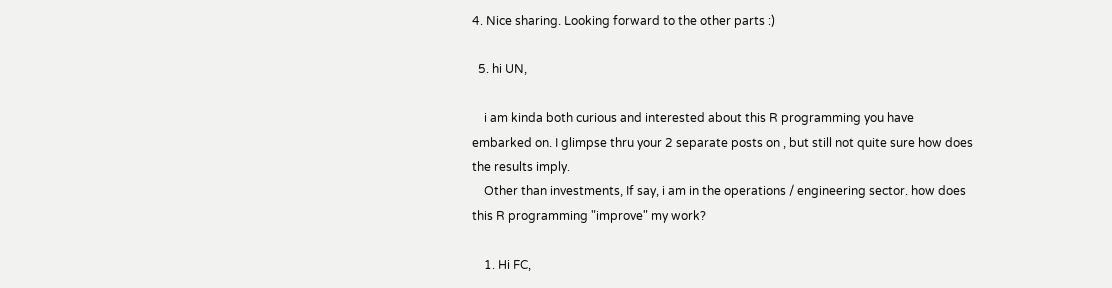4. Nice sharing. Looking forward to the other parts :)

  5. hi UN,

    i am kinda both curious and interested about this R programming you have embarked on. I glimpse thru your 2 separate posts on , but still not quite sure how does the results imply.
    Other than investments, If say, i am in the operations / engineering sector. how does this R programming "improve" my work?

    1. Hi FC,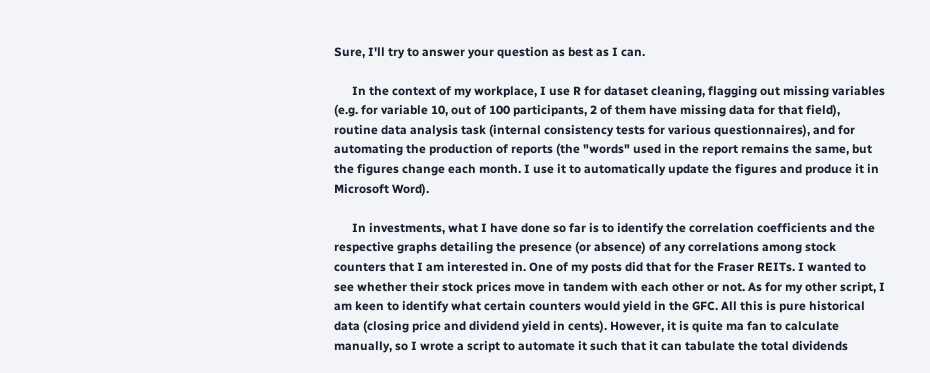Sure, I'll try to answer your question as best as I can.

      In the context of my workplace, I use R for dataset cleaning, flagging out missing variables (e.g. for variable 10, out of 100 participants, 2 of them have missing data for that field), routine data analysis task (internal consistency tests for various questionnaires), and for automating the production of reports (the "words" used in the report remains the same, but the figures change each month. I use it to automatically update the figures and produce it in Microsoft Word).

      In investments, what I have done so far is to identify the correlation coefficients and the respective graphs detailing the presence (or absence) of any correlations among stock counters that I am interested in. One of my posts did that for the Fraser REITs. I wanted to see whether their stock prices move in tandem with each other or not. As for my other script, I am keen to identify what certain counters would yield in the GFC. All this is pure historical data (closing price and dividend yield in cents). However, it is quite ma fan to calculate manually, so I wrote a script to automate it such that it can tabulate the total dividends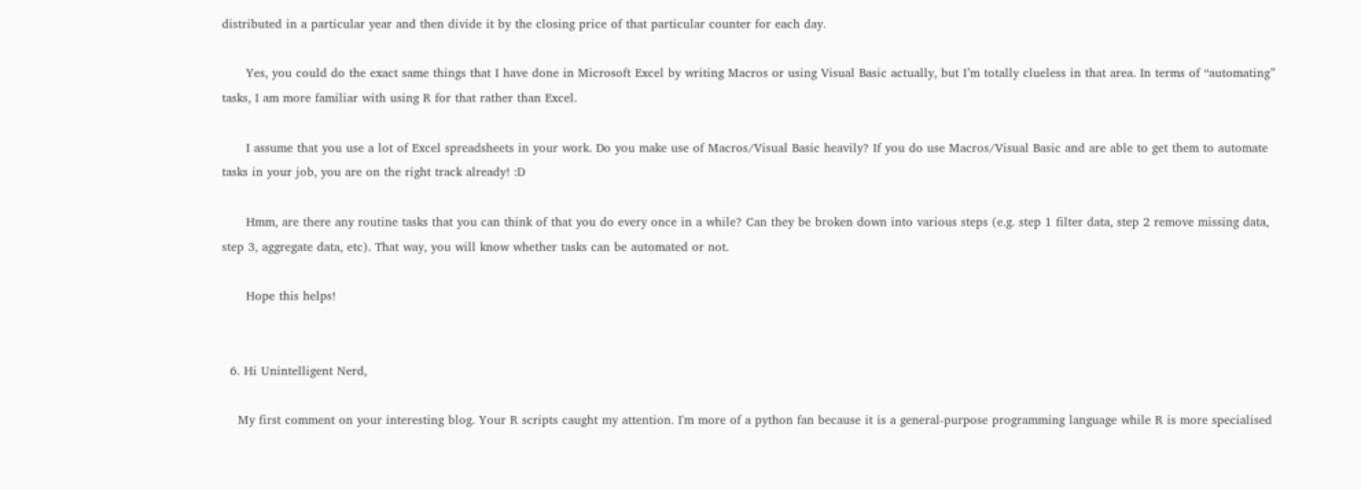distributed in a particular year and then divide it by the closing price of that particular counter for each day.

      Yes, you could do the exact same things that I have done in Microsoft Excel by writing Macros or using Visual Basic actually, but I’m totally clueless in that area. In terms of “automating” tasks, I am more familiar with using R for that rather than Excel.

      I assume that you use a lot of Excel spreadsheets in your work. Do you make use of Macros/Visual Basic heavily? If you do use Macros/Visual Basic and are able to get them to automate tasks in your job, you are on the right track already! :D

      Hmm, are there any routine tasks that you can think of that you do every once in a while? Can they be broken down into various steps (e.g. step 1 filter data, step 2 remove missing data, step 3, aggregate data, etc). That way, you will know whether tasks can be automated or not.

      Hope this helps!


  6. Hi Unintelligent Nerd,

    My first comment on your interesting blog. Your R scripts caught my attention. I'm more of a python fan because it is a general-purpose programming language while R is more specialised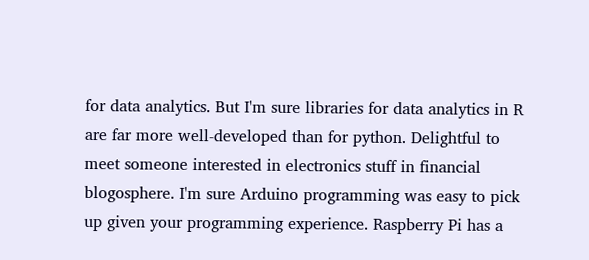for data analytics. But I'm sure libraries for data analytics in R are far more well-developed than for python. Delightful to meet someone interested in electronics stuff in financial blogosphere. I'm sure Arduino programming was easy to pick up given your programming experience. Raspberry Pi has a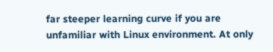far steeper learning curve if you are unfamiliar with Linux environment. At only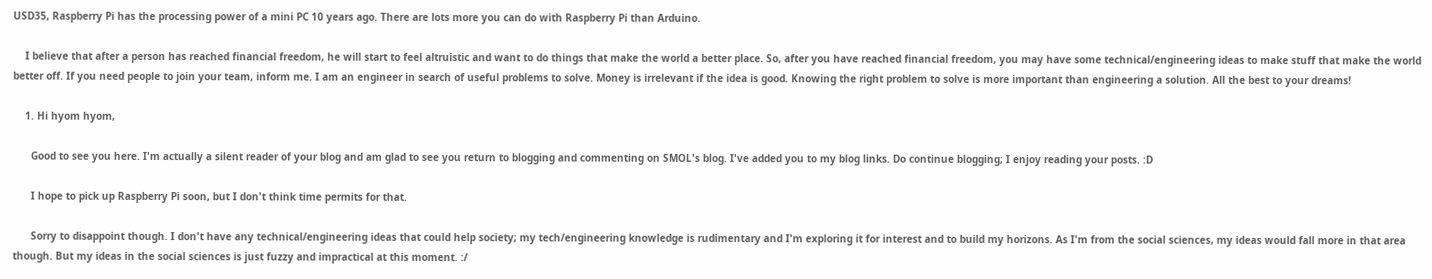USD35, Raspberry Pi has the processing power of a mini PC 10 years ago. There are lots more you can do with Raspberry Pi than Arduino.

    I believe that after a person has reached financial freedom, he will start to feel altruistic and want to do things that make the world a better place. So, after you have reached financial freedom, you may have some technical/engineering ideas to make stuff that make the world better off. If you need people to join your team, inform me. I am an engineer in search of useful problems to solve. Money is irrelevant if the idea is good. Knowing the right problem to solve is more important than engineering a solution. All the best to your dreams!

    1. Hi hyom hyom,

      Good to see you here. I'm actually a silent reader of your blog and am glad to see you return to blogging and commenting on SMOL's blog. I've added you to my blog links. Do continue blogging; I enjoy reading your posts. :D

      I hope to pick up Raspberry Pi soon, but I don't think time permits for that.

      Sorry to disappoint though. I don't have any technical/engineering ideas that could help society; my tech/engineering knowledge is rudimentary and I'm exploring it for interest and to build my horizons. As I'm from the social sciences, my ideas would fall more in that area though. But my ideas in the social sciences is just fuzzy and impractical at this moment. :/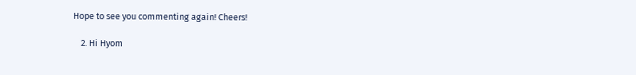Hope to see you commenting again! Cheers!

    2. Hi Hyom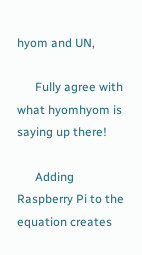hyom and UN,

      Fully agree with what hyomhyom is saying up there!

      Adding Raspberry Pi to the equation creates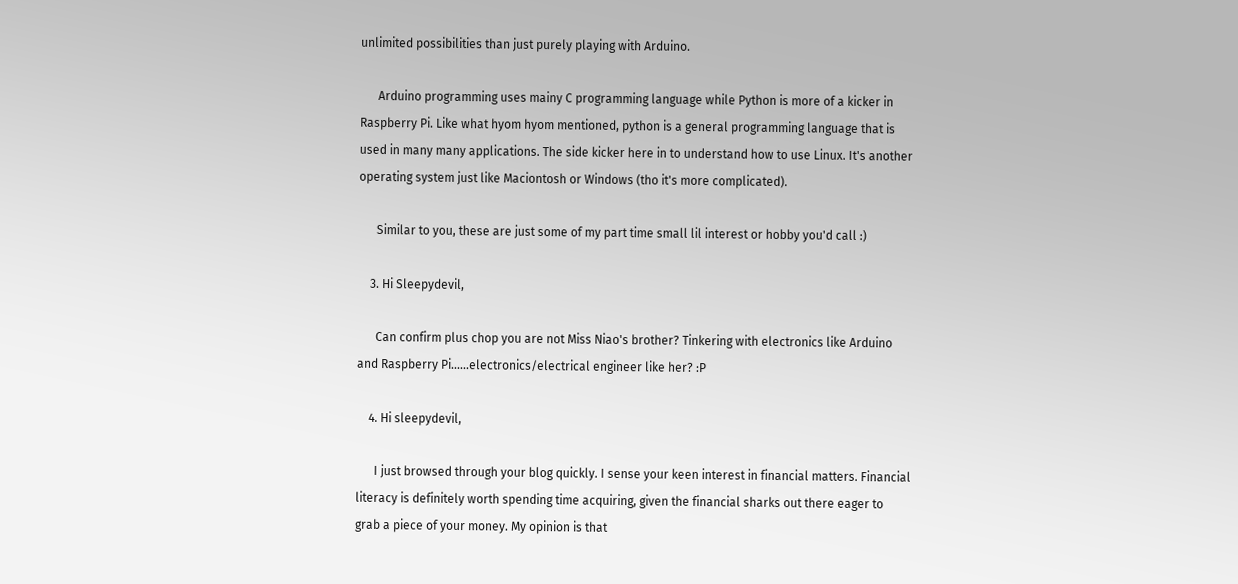unlimited possibilities than just purely playing with Arduino.

      Arduino programming uses mainy C programming language while Python is more of a kicker in Raspberry Pi. Like what hyom hyom mentioned, python is a general programming language that is used in many many applications. The side kicker here in to understand how to use Linux. It's another operating system just like Maciontosh or Windows (tho it's more complicated).

      Similar to you, these are just some of my part time small lil interest or hobby you'd call :)

    3. Hi Sleepydevil,

      Can confirm plus chop you are not Miss Niao's brother? Tinkering with electronics like Arduino and Raspberry Pi......electronics/electrical engineer like her? :P

    4. Hi sleepydevil,

      I just browsed through your blog quickly. I sense your keen interest in financial matters. Financial literacy is definitely worth spending time acquiring, given the financial sharks out there eager to grab a piece of your money. My opinion is that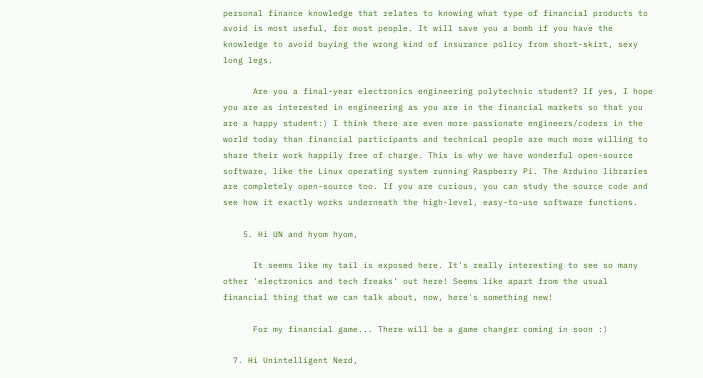personal finance knowledge that relates to knowing what type of financial products to avoid is most useful, for most people. It will save you a bomb if you have the knowledge to avoid buying the wrong kind of insurance policy from short-skirt, sexy long legs.

      Are you a final-year electronics engineering polytechnic student? If yes, I hope you are as interested in engineering as you are in the financial markets so that you are a happy student:) I think there are even more passionate engineers/coders in the world today than financial participants and technical people are much more willing to share their work happily free of charge. This is why we have wonderful open-source software, like the Linux operating system running Raspberry Pi. The Arduino libraries are completely open-source too. If you are curious, you can study the source code and see how it exactly works underneath the high-level, easy-to-use software functions.

    5. Hi UN and hyom hyom,

      It seems like my tail is exposed here. It's really interesting to see so many other 'electronics and tech freaks' out here! Seems like apart from the usual financial thing that we can talk about, now, here's something new!

      For my financial game... There will be a game changer coming in soon :)

  7. Hi Unintelligent Nerd,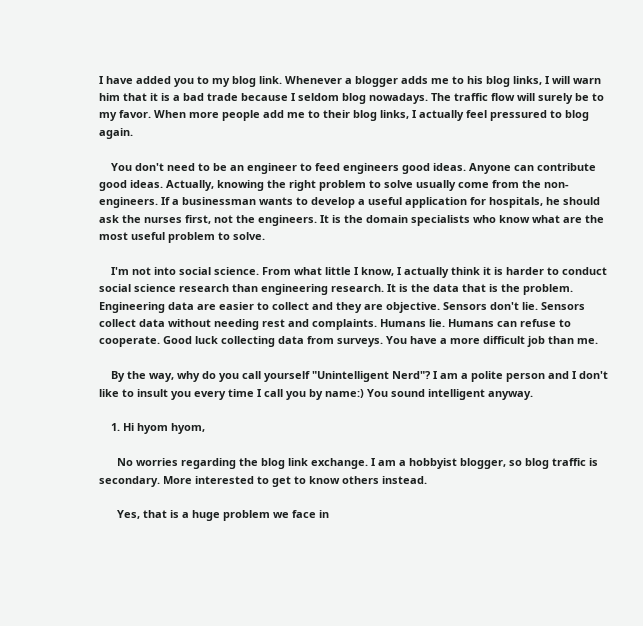I have added you to my blog link. Whenever a blogger adds me to his blog links, I will warn him that it is a bad trade because I seldom blog nowadays. The traffic flow will surely be to my favor. When more people add me to their blog links, I actually feel pressured to blog again.

    You don't need to be an engineer to feed engineers good ideas. Anyone can contribute good ideas. Actually, knowing the right problem to solve usually come from the non-engineers. If a businessman wants to develop a useful application for hospitals, he should ask the nurses first, not the engineers. It is the domain specialists who know what are the most useful problem to solve.

    I'm not into social science. From what little I know, I actually think it is harder to conduct social science research than engineering research. It is the data that is the problem. Engineering data are easier to collect and they are objective. Sensors don't lie. Sensors collect data without needing rest and complaints. Humans lie. Humans can refuse to cooperate. Good luck collecting data from surveys. You have a more difficult job than me.

    By the way, why do you call yourself "Unintelligent Nerd"? I am a polite person and I don't like to insult you every time I call you by name:) You sound intelligent anyway.

    1. Hi hyom hyom,

      No worries regarding the blog link exchange. I am a hobbyist blogger, so blog traffic is secondary. More interested to get to know others instead.

      Yes, that is a huge problem we face in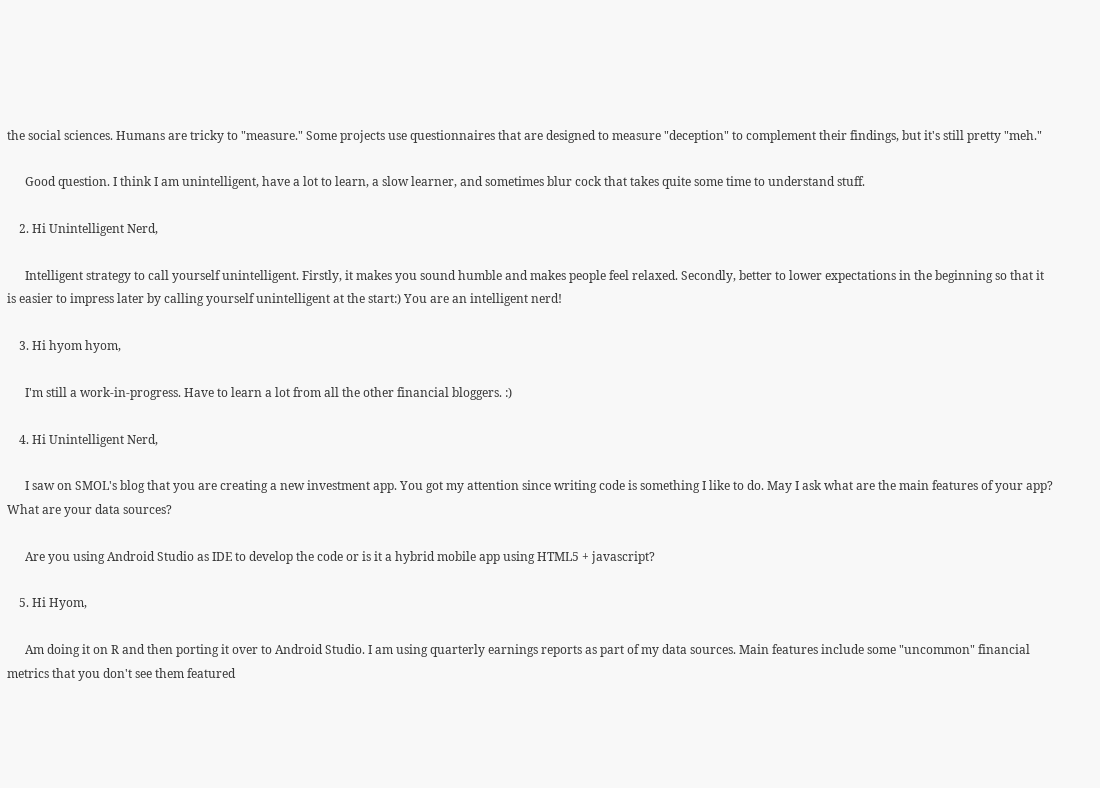the social sciences. Humans are tricky to "measure." Some projects use questionnaires that are designed to measure "deception" to complement their findings, but it's still pretty "meh."

      Good question. I think I am unintelligent, have a lot to learn, a slow learner, and sometimes blur cock that takes quite some time to understand stuff.

    2. Hi Unintelligent Nerd,

      Intelligent strategy to call yourself unintelligent. Firstly, it makes you sound humble and makes people feel relaxed. Secondly, better to lower expectations in the beginning so that it is easier to impress later by calling yourself unintelligent at the start:) You are an intelligent nerd!

    3. Hi hyom hyom,

      I'm still a work-in-progress. Have to learn a lot from all the other financial bloggers. :)

    4. Hi Unintelligent Nerd,

      I saw on SMOL's blog that you are creating a new investment app. You got my attention since writing code is something I like to do. May I ask what are the main features of your app? What are your data sources?

      Are you using Android Studio as IDE to develop the code or is it a hybrid mobile app using HTML5 + javascript?

    5. Hi Hyom,

      Am doing it on R and then porting it over to Android Studio. I am using quarterly earnings reports as part of my data sources. Main features include some "uncommon" financial metrics that you don't see them featured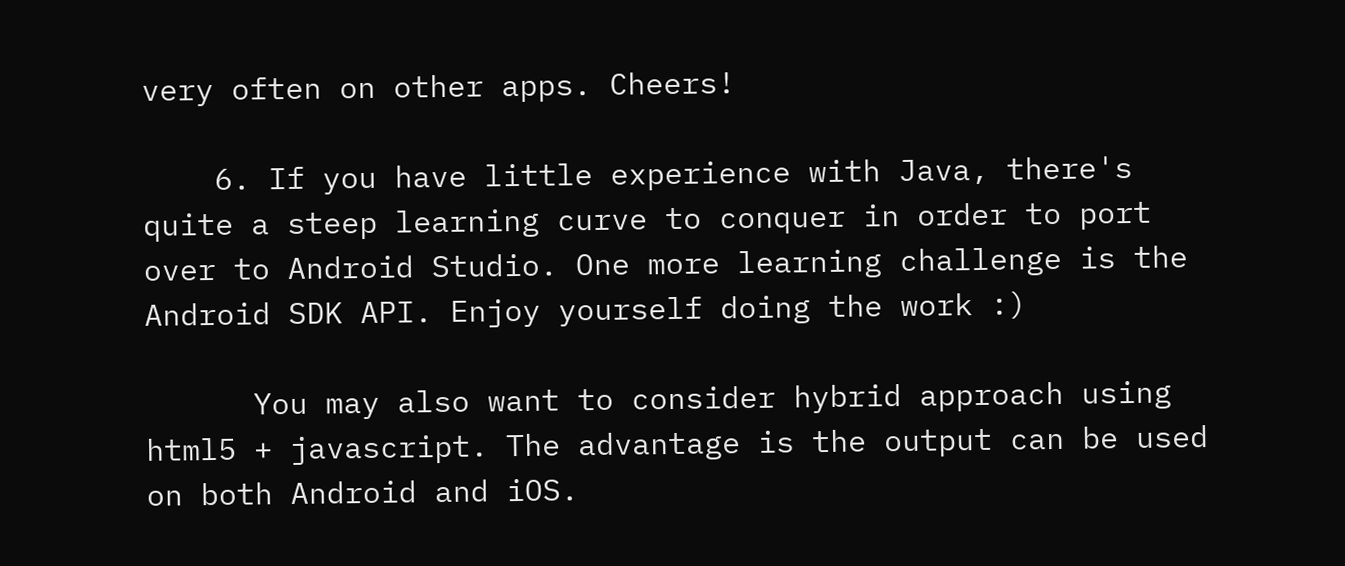very often on other apps. Cheers!

    6. If you have little experience with Java, there's quite a steep learning curve to conquer in order to port over to Android Studio. One more learning challenge is the Android SDK API. Enjoy yourself doing the work :)

      You may also want to consider hybrid approach using html5 + javascript. The advantage is the output can be used on both Android and iOS.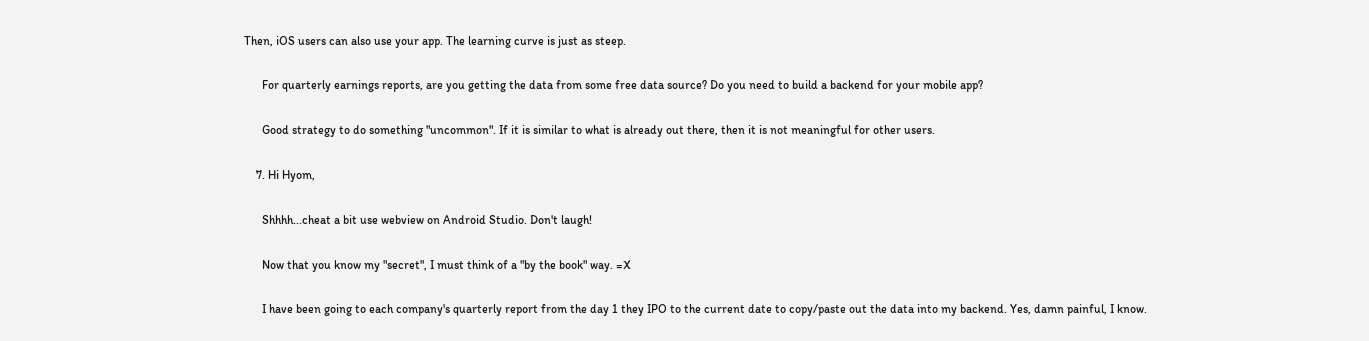Then, iOS users can also use your app. The learning curve is just as steep.

      For quarterly earnings reports, are you getting the data from some free data source? Do you need to build a backend for your mobile app?

      Good strategy to do something "uncommon". If it is similar to what is already out there, then it is not meaningful for other users.

    7. Hi Hyom,

      Shhhh...cheat a bit use webview on Android Studio. Don't laugh!

      Now that you know my "secret", I must think of a "by the book" way. =X

      I have been going to each company's quarterly report from the day 1 they IPO to the current date to copy/paste out the data into my backend. Yes, damn painful, I know.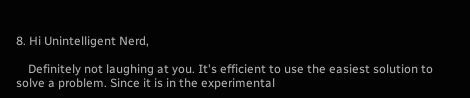8. Hi Unintelligent Nerd,

    Definitely not laughing at you. It's efficient to use the easiest solution to solve a problem. Since it is in the experimental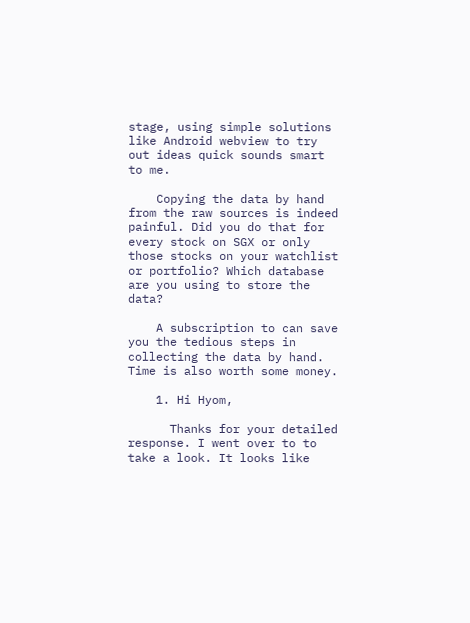stage, using simple solutions like Android webview to try out ideas quick sounds smart to me.

    Copying the data by hand from the raw sources is indeed painful. Did you do that for every stock on SGX or only those stocks on your watchlist or portfolio? Which database are you using to store the data?

    A subscription to can save you the tedious steps in collecting the data by hand. Time is also worth some money.

    1. Hi Hyom,

      Thanks for your detailed response. I went over to to take a look. It looks like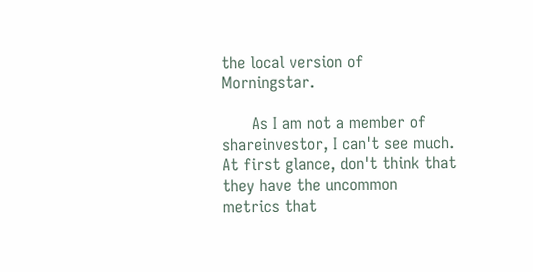the local version of Morningstar.

      As I am not a member of shareinvestor, I can't see much. At first glance, don't think that they have the uncommon metrics that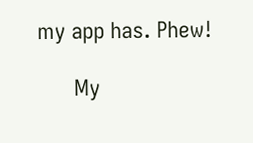my app has. Phew!

      My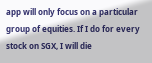app will only focus on a particular group of equities. If I do for every stock on SGX, I will die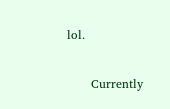lol.

      Currently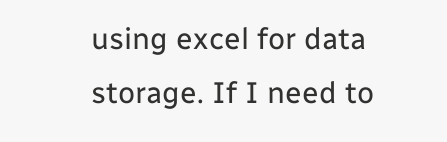using excel for data storage. If I need to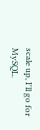scale up, I'll go for MySQL.